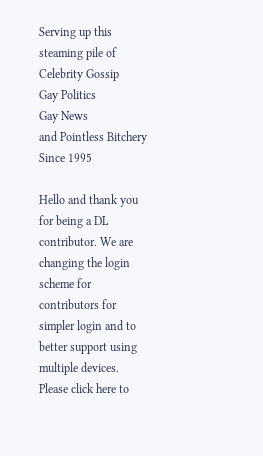Serving up this steaming pile of
Celebrity Gossip
Gay Politics
Gay News
and Pointless Bitchery
Since 1995

Hello and thank you for being a DL contributor. We are changing the login scheme for contributors for simpler login and to better support using multiple devices. Please click here to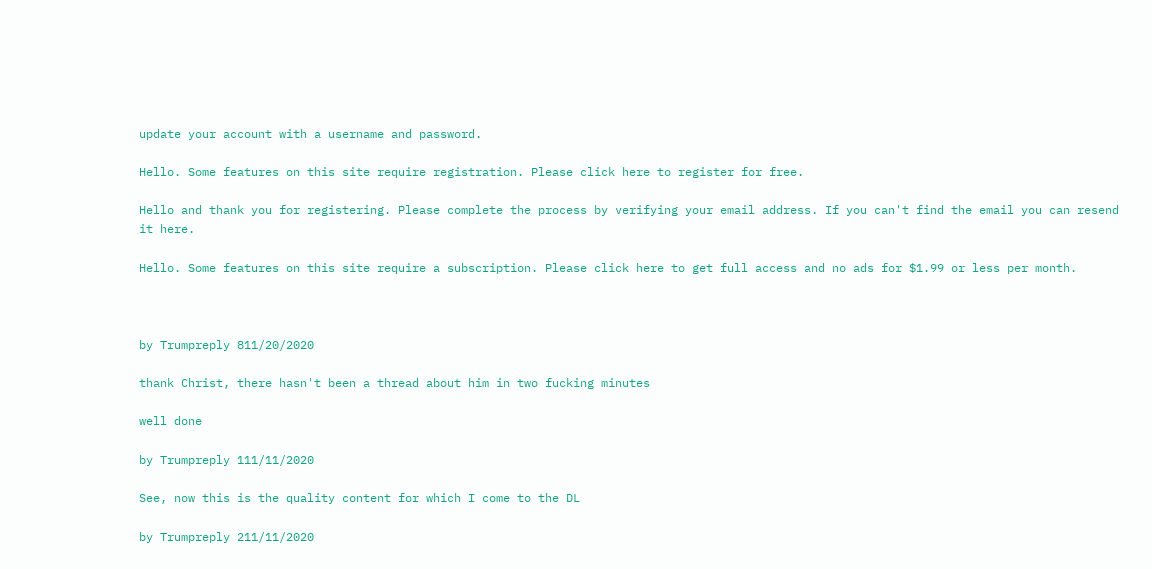update your account with a username and password.

Hello. Some features on this site require registration. Please click here to register for free.

Hello and thank you for registering. Please complete the process by verifying your email address. If you can't find the email you can resend it here.

Hello. Some features on this site require a subscription. Please click here to get full access and no ads for $1.99 or less per month.



by Trumpreply 811/20/2020

thank Christ, there hasn't been a thread about him in two fucking minutes

well done

by Trumpreply 111/11/2020

See, now this is the quality content for which I come to the DL

by Trumpreply 211/11/2020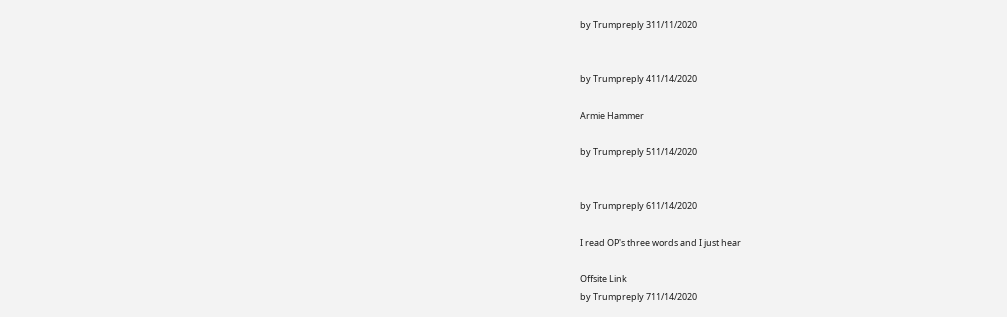by Trumpreply 311/11/2020


by Trumpreply 411/14/2020

Armie Hammer

by Trumpreply 511/14/2020


by Trumpreply 611/14/2020

I read OP's three words and I just hear

Offsite Link
by Trumpreply 711/14/2020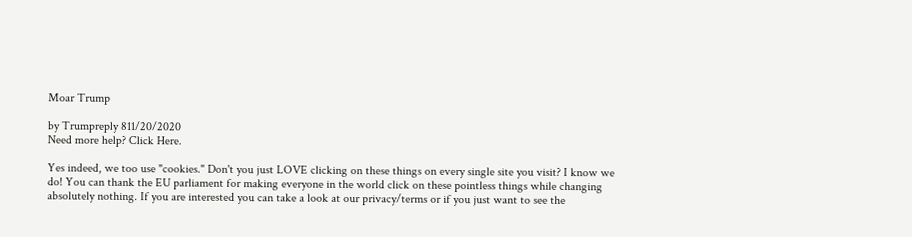Moar Trump

by Trumpreply 811/20/2020
Need more help? Click Here.

Yes indeed, we too use "cookies." Don't you just LOVE clicking on these things on every single site you visit? I know we do! You can thank the EU parliament for making everyone in the world click on these pointless things while changing absolutely nothing. If you are interested you can take a look at our privacy/terms or if you just want to see the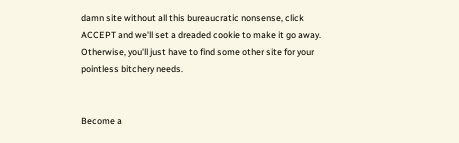damn site without all this bureaucratic nonsense, click ACCEPT and we'll set a dreaded cookie to make it go away. Otherwise, you'll just have to find some other site for your pointless bitchery needs.


Become a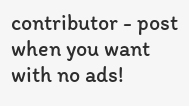contributor - post when you want with no ads!